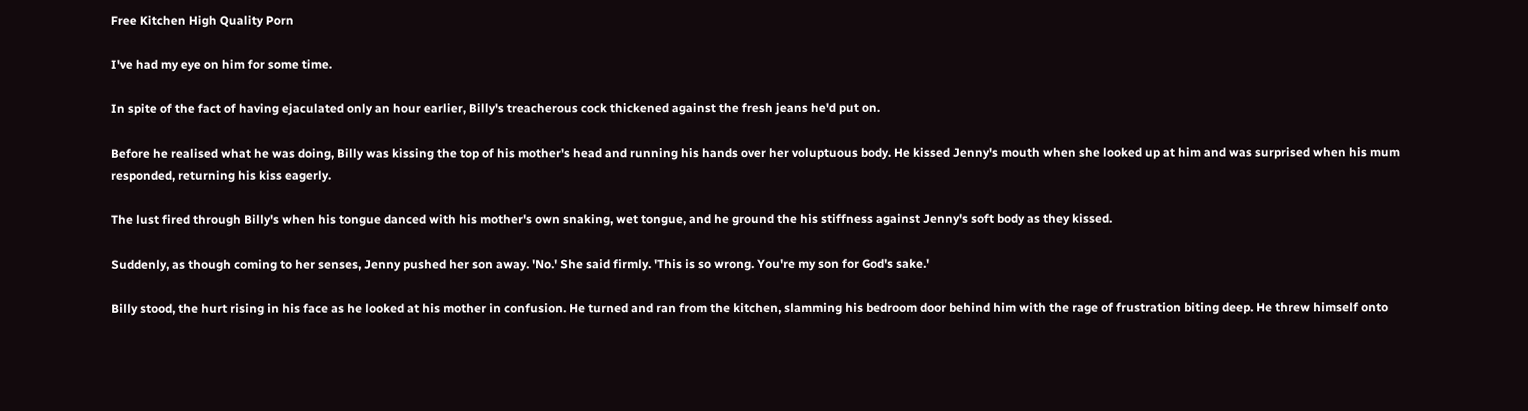Free Kitchen High Quality Porn

I've had my eye on him for some time.

In spite of the fact of having ejaculated only an hour earlier, Billy's treacherous cock thickened against the fresh jeans he'd put on.

Before he realised what he was doing, Billy was kissing the top of his mother's head and running his hands over her voluptuous body. He kissed Jenny's mouth when she looked up at him and was surprised when his mum responded, returning his kiss eagerly.

The lust fired through Billy's when his tongue danced with his mother's own snaking, wet tongue, and he ground the his stiffness against Jenny's soft body as they kissed.

Suddenly, as though coming to her senses, Jenny pushed her son away. 'No.' She said firmly. 'This is so wrong. You're my son for God's sake.'

Billy stood, the hurt rising in his face as he looked at his mother in confusion. He turned and ran from the kitchen, slamming his bedroom door behind him with the rage of frustration biting deep. He threw himself onto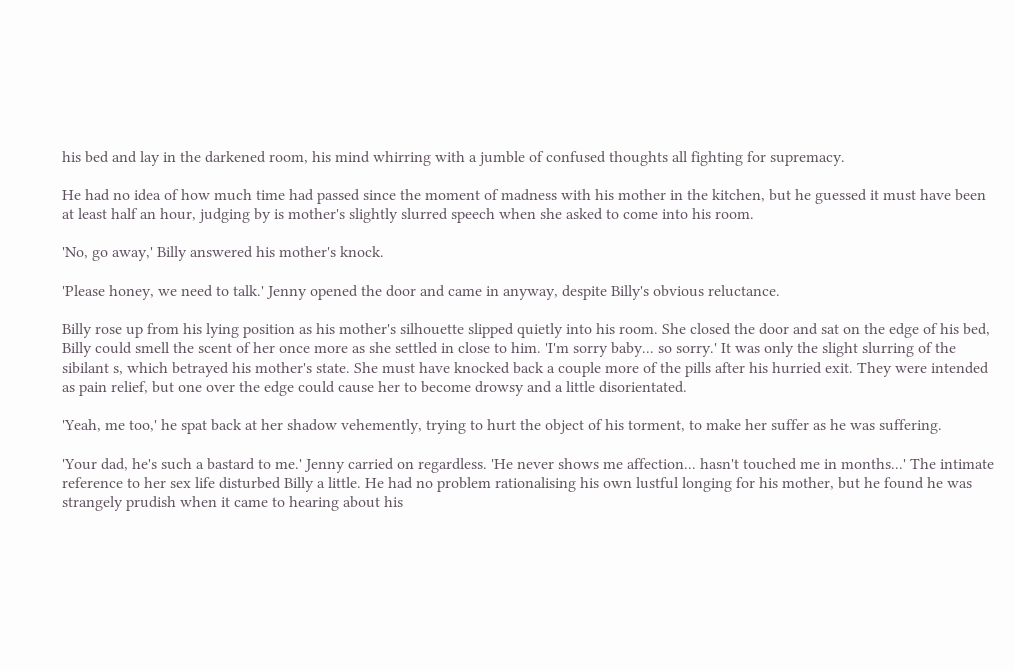his bed and lay in the darkened room, his mind whirring with a jumble of confused thoughts all fighting for supremacy.

He had no idea of how much time had passed since the moment of madness with his mother in the kitchen, but he guessed it must have been at least half an hour, judging by is mother's slightly slurred speech when she asked to come into his room.

'No, go away,' Billy answered his mother's knock.

'Please honey, we need to talk.' Jenny opened the door and came in anyway, despite Billy's obvious reluctance.

Billy rose up from his lying position as his mother's silhouette slipped quietly into his room. She closed the door and sat on the edge of his bed, Billy could smell the scent of her once more as she settled in close to him. 'I'm sorry baby... so sorry.' It was only the slight slurring of the sibilant s, which betrayed his mother's state. She must have knocked back a couple more of the pills after his hurried exit. They were intended as pain relief, but one over the edge could cause her to become drowsy and a little disorientated.

'Yeah, me too,' he spat back at her shadow vehemently, trying to hurt the object of his torment, to make her suffer as he was suffering.

'Your dad, he's such a bastard to me.' Jenny carried on regardless. 'He never shows me affection... hasn't touched me in months...' The intimate reference to her sex life disturbed Billy a little. He had no problem rationalising his own lustful longing for his mother, but he found he was strangely prudish when it came to hearing about his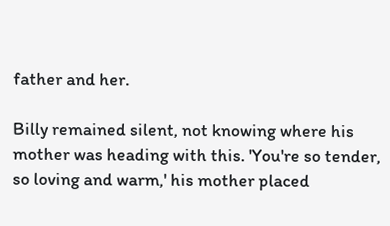father and her.

Billy remained silent, not knowing where his mother was heading with this. 'You're so tender, so loving and warm,' his mother placed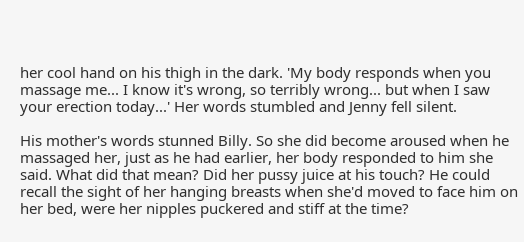her cool hand on his thigh in the dark. 'My body responds when you massage me... I know it's wrong, so terribly wrong... but when I saw your erection today...' Her words stumbled and Jenny fell silent.

His mother's words stunned Billy. So she did become aroused when he massaged her, just as he had earlier, her body responded to him she said. What did that mean? Did her pussy juice at his touch? He could recall the sight of her hanging breasts when she'd moved to face him on her bed, were her nipples puckered and stiff at the time?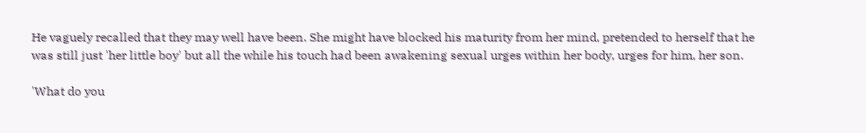He vaguely recalled that they may well have been. She might have blocked his maturity from her mind, pretended to herself that he was still just 'her little boy' but all the while his touch had been awakening sexual urges within her body, urges for him, her son.

'What do you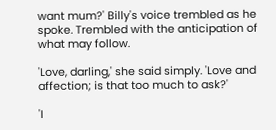want mum?' Billy's voice trembled as he spoke. Trembled with the anticipation of what may follow.

'Love, darling,' she said simply. 'Love and affection; is that too much to ask?'

'I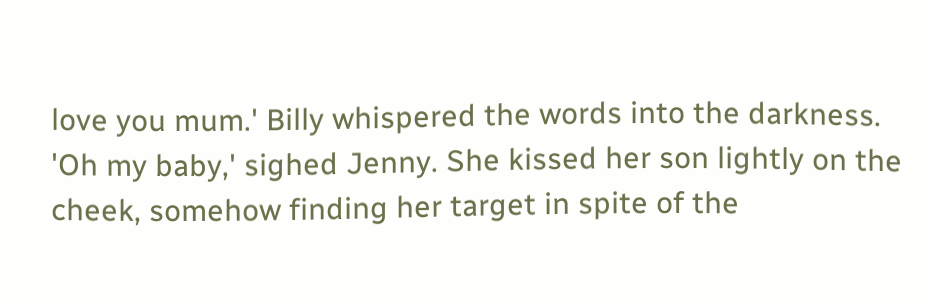love you mum.' Billy whispered the words into the darkness. 'Oh my baby,' sighed Jenny. She kissed her son lightly on the cheek, somehow finding her target in spite of the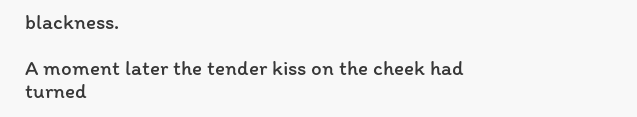blackness.

A moment later the tender kiss on the cheek had turned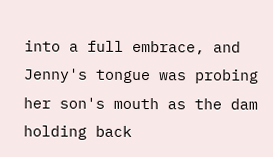into a full embrace, and Jenny's tongue was probing her son's mouth as the dam holding back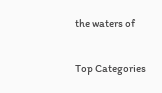the waters of

Top Categories